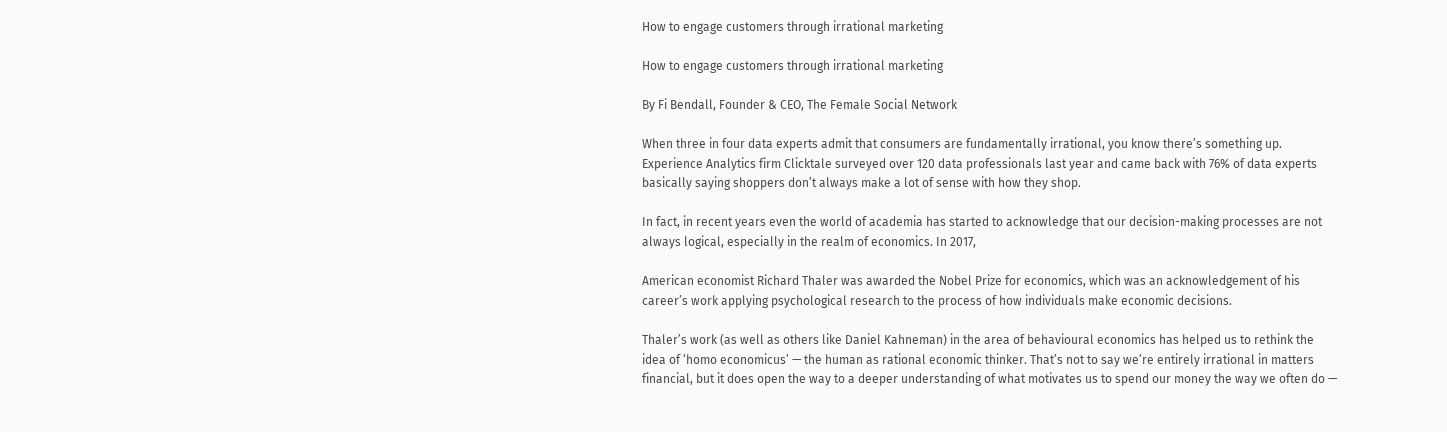How to engage customers through irrational marketing

How to engage customers through irrational marketing

By Fi Bendall, Founder & CEO, The Female Social Network

When three in four data experts admit that consumers are fundamentally irrational, you know there’s something up. Experience Analytics firm Clicktale surveyed over 120 data professionals last year and came back with 76% of data experts basically saying shoppers don’t always make a lot of sense with how they shop.

In fact, in recent years even the world of academia has started to acknowledge that our decision-making processes are not always logical, especially in the realm of economics. In 2017,

American economist Richard Thaler was awarded the Nobel Prize for economics, which was an acknowledgement of his career’s work applying psychological research to the process of how individuals make economic decisions.

Thaler’s work (as well as others like Daniel Kahneman) in the area of behavioural economics has helped us to rethink the idea of ‘homo economicus’ — the human as rational economic thinker. That’s not to say we’re entirely irrational in matters financial, but it does open the way to a deeper understanding of what motivates us to spend our money the way we often do —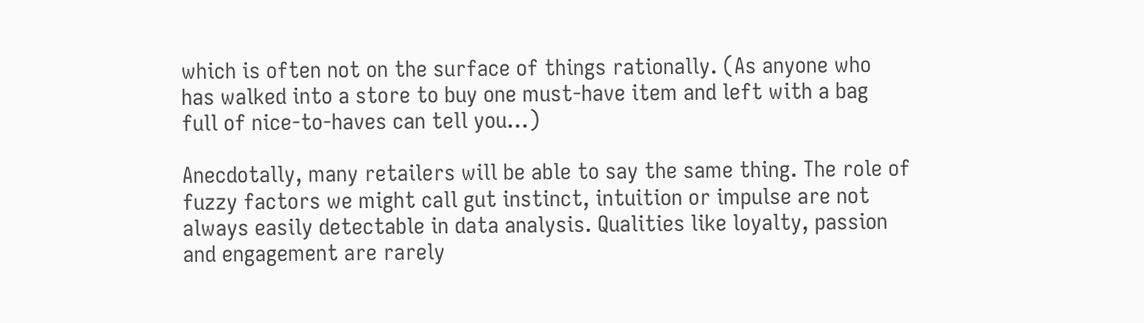which is often not on the surface of things rationally. (As anyone who has walked into a store to buy one must-have item and left with a bag full of nice-to-haves can tell you…)

Anecdotally, many retailers will be able to say the same thing. The role of fuzzy factors we might call gut instinct, intuition or impulse are not always easily detectable in data analysis. Qualities like loyalty, passion and engagement are rarely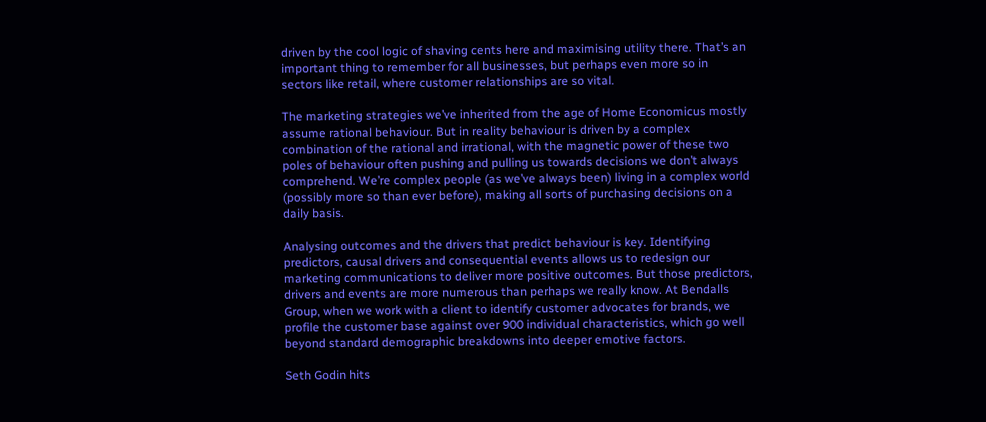driven by the cool logic of shaving cents here and maximising utility there. That’s an important thing to remember for all businesses, but perhaps even more so in sectors like retail, where customer relationships are so vital.

The marketing strategies we’ve inherited from the age of Home Economicus mostly assume rational behaviour. But in reality behaviour is driven by a complex combination of the rational and irrational, with the magnetic power of these two poles of behaviour often pushing and pulling us towards decisions we don’t always comprehend. We’re complex people (as we’ve always been) living in a complex world (possibly more so than ever before), making all sorts of purchasing decisions on a daily basis.

Analysing outcomes and the drivers that predict behaviour is key. Identifying predictors, causal drivers and consequential events allows us to redesign our marketing communications to deliver more positive outcomes. But those predictors, drivers and events are more numerous than perhaps we really know. At Bendalls Group, when we work with a client to identify customer advocates for brands, we profile the customer base against over 900 individual characteristics, which go well beyond standard demographic breakdowns into deeper emotive factors.

Seth Godin hits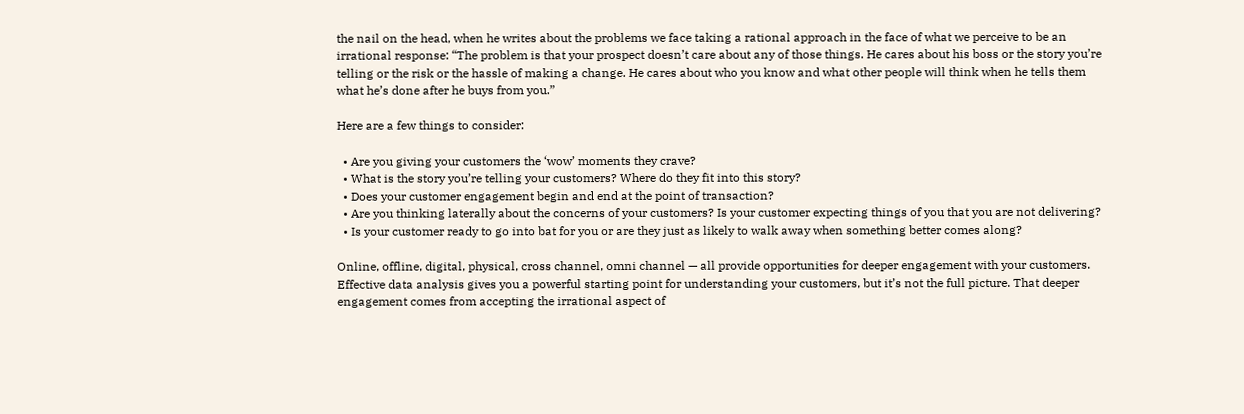the nail on the head, when he writes about the problems we face taking a rational approach in the face of what we perceive to be an irrational response: “The problem is that your prospect doesn’t care about any of those things. He cares about his boss or the story you’re telling or the risk or the hassle of making a change. He cares about who you know and what other people will think when he tells them what he’s done after he buys from you.”

Here are a few things to consider:

  • Are you giving your customers the ‘wow’ moments they crave?
  • What is the story you’re telling your customers? Where do they fit into this story?
  • Does your customer engagement begin and end at the point of transaction?
  • Are you thinking laterally about the concerns of your customers? Is your customer expecting things of you that you are not delivering?
  • Is your customer ready to go into bat for you or are they just as likely to walk away when something better comes along?

Online, offline, digital, physical, cross channel, omni channel — all provide opportunities for deeper engagement with your customers. Effective data analysis gives you a powerful starting point for understanding your customers, but it’s not the full picture. That deeper engagement comes from accepting the irrational aspect of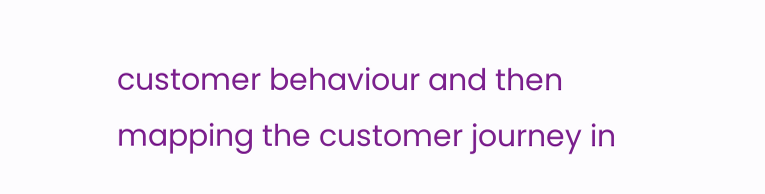customer behaviour and then mapping the customer journey in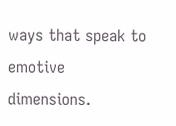ways that speak to emotive dimensions.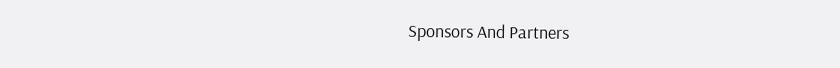Sponsors And Partners